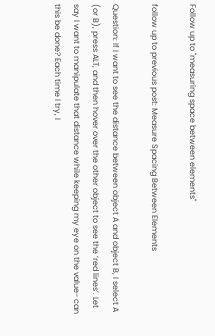Follow up to "measuring space between elements"

follow up to previous post: Measure Spacing Between Elements

Question: If I want to see the distance between object A and object B, I select A (or B), press ALT, and then hover over the other object to see the ‘red lines’. Let say I want to manipulate that distance while keeping my eye on the value- can this be done? Each time I try, I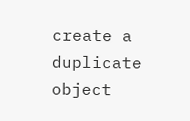create a duplicate object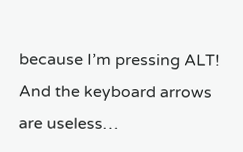because I’m pressing ALT! And the keyboard arrows are useless…